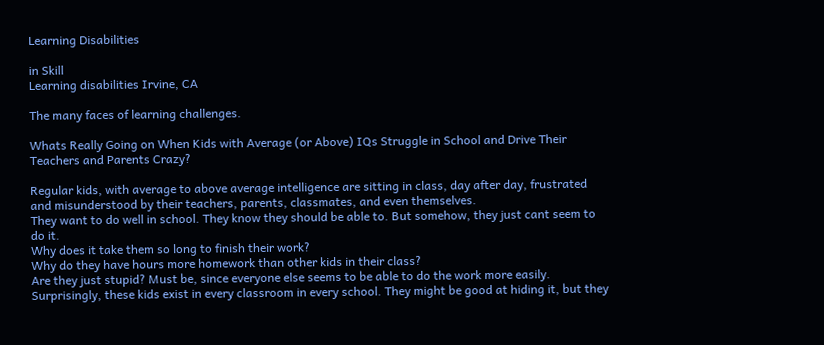Learning Disabilities

in Skill
Learning disabilities Irvine, CA

The many faces of learning challenges.

Whats Really Going on When Kids with Average (or Above) IQs Struggle in School and Drive Their Teachers and Parents Crazy?

Regular kids, with average to above average intelligence are sitting in class, day after day, frustrated and misunderstood by their teachers, parents, classmates, and even themselves.
They want to do well in school. They know they should be able to. But somehow, they just cant seem to do it.
Why does it take them so long to finish their work?
Why do they have hours more homework than other kids in their class?
Are they just stupid? Must be, since everyone else seems to be able to do the work more easily.
Surprisingly, these kids exist in every classroom in every school. They might be good at hiding it, but they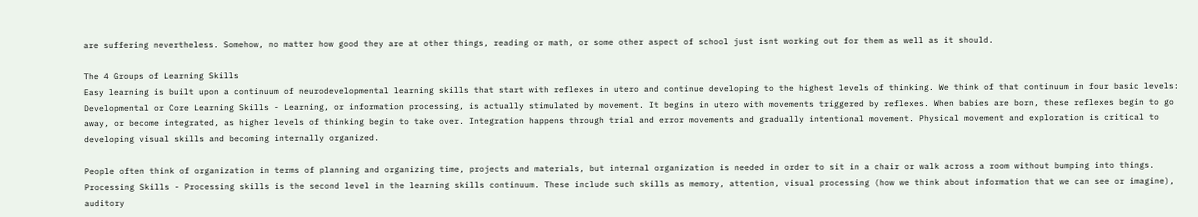are suffering nevertheless. Somehow, no matter how good they are at other things, reading or math, or some other aspect of school just isnt working out for them as well as it should.

The 4 Groups of Learning Skills
Easy learning is built upon a continuum of neurodevelopmental learning skills that start with reflexes in utero and continue developing to the highest levels of thinking. We think of that continuum in four basic levels:
Developmental or Core Learning Skills - Learning, or information processing, is actually stimulated by movement. It begins in utero with movements triggered by reflexes. When babies are born, these reflexes begin to go away, or become integrated, as higher levels of thinking begin to take over. Integration happens through trial and error movements and gradually intentional movement. Physical movement and exploration is critical to developing visual skills and becoming internally organized.

People often think of organization in terms of planning and organizing time, projects and materials, but internal organization is needed in order to sit in a chair or walk across a room without bumping into things.
Processing Skills - Processing skills is the second level in the learning skills continuum. These include such skills as memory, attention, visual processing (how we think about information that we can see or imagine), auditory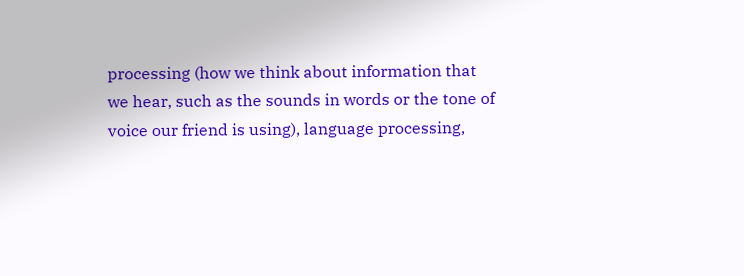processing (how we think about information that we hear, such as the sounds in words or the tone of voice our friend is using), language processing,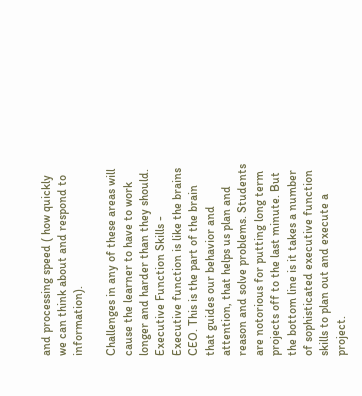and processing speed ( how quickly we can think about and respond to information).

Challenges in any of these areas will cause the learner to have to work longer and harder than they should.
Executive Function Skills - Executive function is like the brains CEO. This is the part of the brain that guides our behavior and attention, that helps us plan and reason and solve problems. Students are notorious for putting long term projects off to the last minute. But the bottom line is it takes a number of sophisticated executive function skills to plan out and execute a project.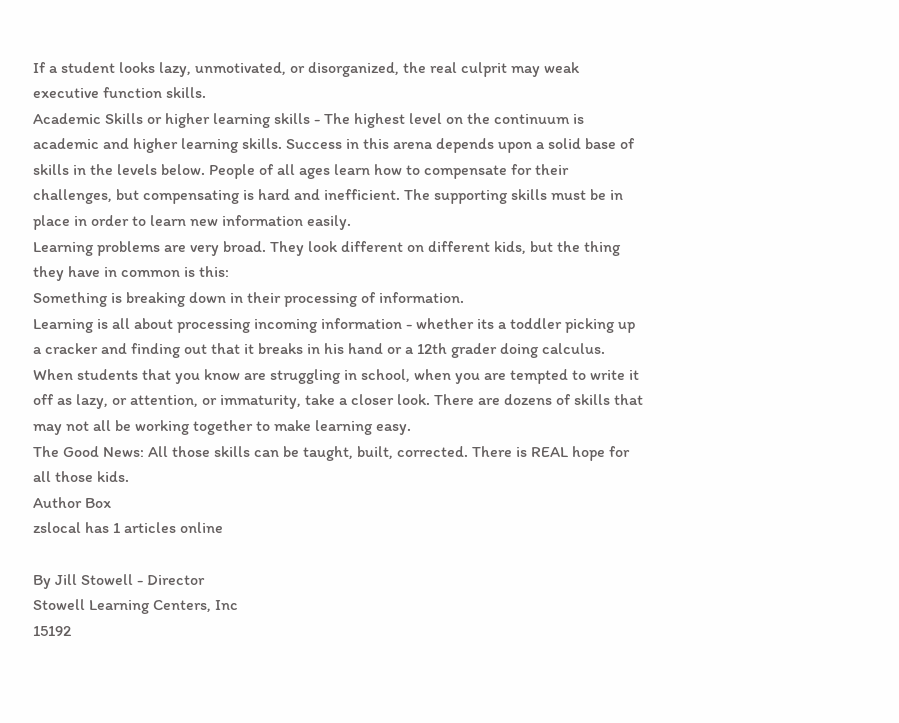If a student looks lazy, unmotivated, or disorganized, the real culprit may weak executive function skills.
Academic Skills or higher learning skills - The highest level on the continuum is academic and higher learning skills. Success in this arena depends upon a solid base of skills in the levels below. People of all ages learn how to compensate for their challenges, but compensating is hard and inefficient. The supporting skills must be in place in order to learn new information easily.
Learning problems are very broad. They look different on different kids, but the thing they have in common is this:
Something is breaking down in their processing of information.
Learning is all about processing incoming information - whether its a toddler picking up a cracker and finding out that it breaks in his hand or a 12th grader doing calculus.
When students that you know are struggling in school, when you are tempted to write it off as lazy, or attention, or immaturity, take a closer look. There are dozens of skills that may not all be working together to make learning easy.
The Good News: All those skills can be taught, built, corrected. There is REAL hope for all those kids.
Author Box
zslocal has 1 articles online

By Jill Stowell - Director
Stowell Learning Centers, Inc
15192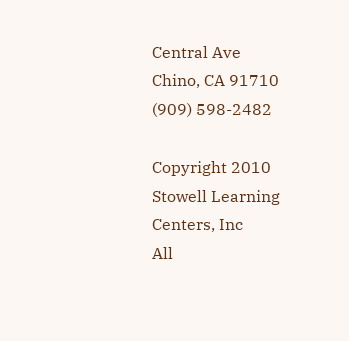Central Ave
Chino, CA 91710
(909) 598-2482

Copyright 2010 Stowell Learning Centers, Inc
All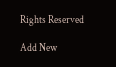Rights Reserved

Add New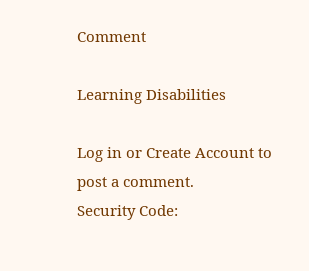Comment

Learning Disabilities

Log in or Create Account to post a comment.
Security Code: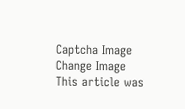Captcha Image Change Image
This article was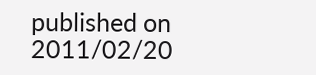published on 2011/02/20